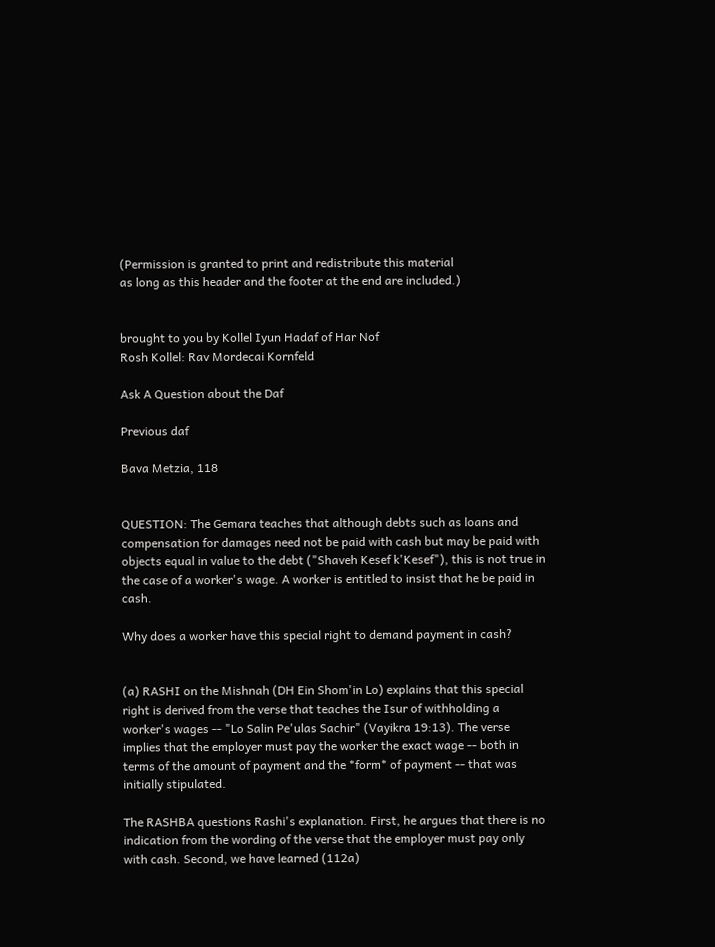(Permission is granted to print and redistribute this material
as long as this header and the footer at the end are included.)


brought to you by Kollel Iyun Hadaf of Har Nof
Rosh Kollel: Rav Mordecai Kornfeld

Ask A Question about the Daf

Previous daf

Bava Metzia, 118


QUESTION: The Gemara teaches that although debts such as loans and compensation for damages need not be paid with cash but may be paid with objects equal in value to the debt ("Shaveh Kesef k'Kesef"), this is not true in the case of a worker's wage. A worker is entitled to insist that he be paid in cash.

Why does a worker have this special right to demand payment in cash?


(a) RASHI on the Mishnah (DH Ein Shom'in Lo) explains that this special right is derived from the verse that teaches the Isur of withholding a worker's wages -- "Lo Salin Pe'ulas Sachir" (Vayikra 19:13). The verse implies that the employer must pay the worker the exact wage -- both in terms of the amount of payment and the *form* of payment -- that was initially stipulated.

The RASHBA questions Rashi's explanation. First, he argues that there is no indication from the wording of the verse that the employer must pay only with cash. Second, we have learned (112a)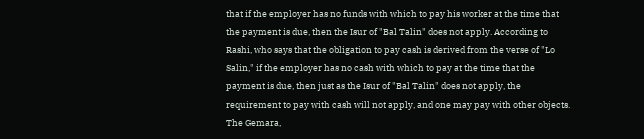that if the employer has no funds with which to pay his worker at the time that the payment is due, then the Isur of "Bal Talin" does not apply. According to Rashi, who says that the obligation to pay cash is derived from the verse of "Lo Salin," if the employer has no cash with which to pay at the time that the payment is due, then just as the Isur of "Bal Talin" does not apply, the requirement to pay with cash will not apply, and one may pay with other objects. The Gemara,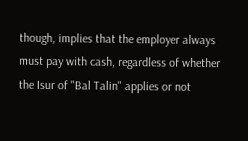though, implies that the employer always must pay with cash, regardless of whether the Isur of "Bal Talin" applies or not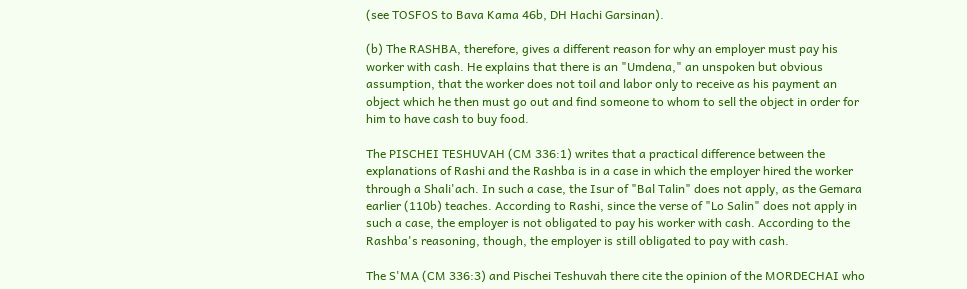(see TOSFOS to Bava Kama 46b, DH Hachi Garsinan).

(b) The RASHBA, therefore, gives a different reason for why an employer must pay his worker with cash. He explains that there is an "Umdena," an unspoken but obvious assumption, that the worker does not toil and labor only to receive as his payment an object which he then must go out and find someone to whom to sell the object in order for him to have cash to buy food.

The PISCHEI TESHUVAH (CM 336:1) writes that a practical difference between the explanations of Rashi and the Rashba is in a case in which the employer hired the worker through a Shali'ach. In such a case, the Isur of "Bal Talin" does not apply, as the Gemara earlier (110b) teaches. According to Rashi, since the verse of "Lo Salin" does not apply in such a case, the employer is not obligated to pay his worker with cash. According to the Rashba's reasoning, though, the employer is still obligated to pay with cash.

The S'MA (CM 336:3) and Pischei Teshuvah there cite the opinion of the MORDECHAI who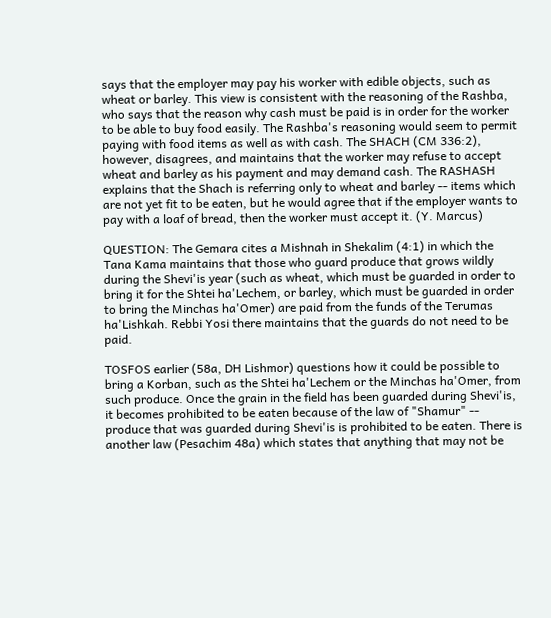says that the employer may pay his worker with edible objects, such as wheat or barley. This view is consistent with the reasoning of the Rashba, who says that the reason why cash must be paid is in order for the worker to be able to buy food easily. The Rashba's reasoning would seem to permit paying with food items as well as with cash. The SHACH (CM 336:2), however, disagrees, and maintains that the worker may refuse to accept wheat and barley as his payment and may demand cash. The RASHASH explains that the Shach is referring only to wheat and barley -- items which are not yet fit to be eaten, but he would agree that if the employer wants to pay with a loaf of bread, then the worker must accept it. (Y. Marcus)

QUESTION: The Gemara cites a Mishnah in Shekalim (4:1) in which the Tana Kama maintains that those who guard produce that grows wildly during the Shevi'is year (such as wheat, which must be guarded in order to bring it for the Shtei ha'Lechem, or barley, which must be guarded in order to bring the Minchas ha'Omer) are paid from the funds of the Terumas ha'Lishkah. Rebbi Yosi there maintains that the guards do not need to be paid.

TOSFOS earlier (58a, DH Lishmor) questions how it could be possible to bring a Korban, such as the Shtei ha'Lechem or the Minchas ha'Omer, from such produce. Once the grain in the field has been guarded during Shevi'is, it becomes prohibited to be eaten because of the law of "Shamur" -- produce that was guarded during Shevi'is is prohibited to be eaten. There is another law (Pesachim 48a) which states that anything that may not be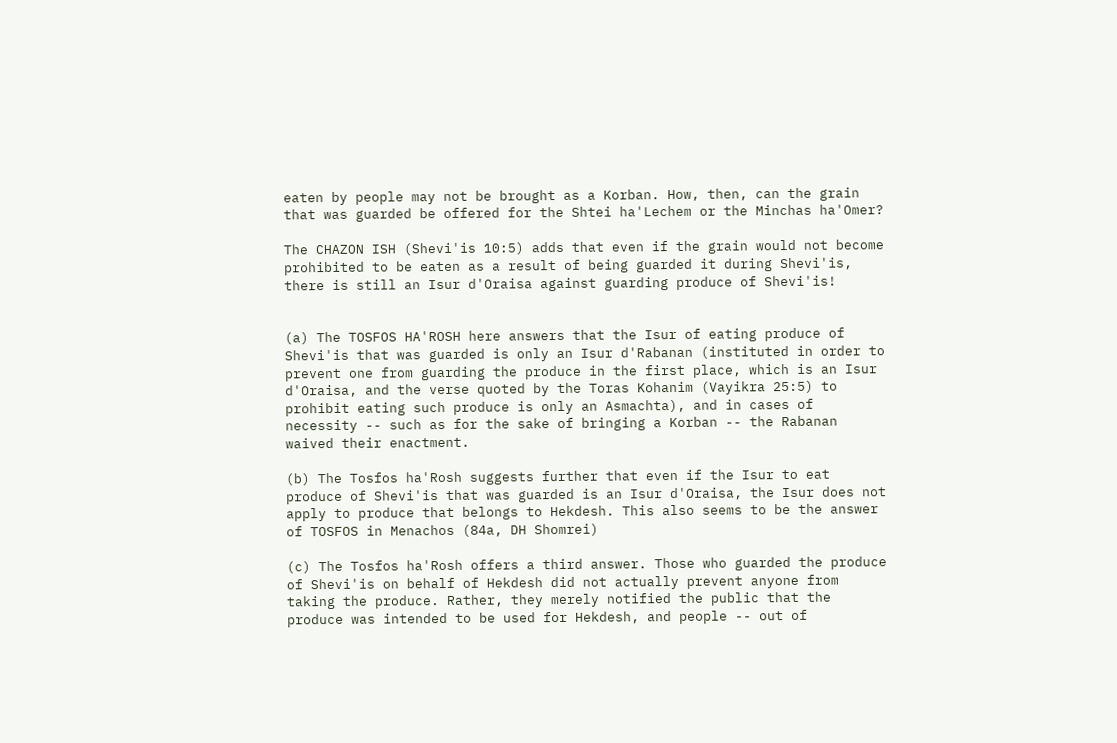eaten by people may not be brought as a Korban. How, then, can the grain that was guarded be offered for the Shtei ha'Lechem or the Minchas ha'Omer?

The CHAZON ISH (Shevi'is 10:5) adds that even if the grain would not become prohibited to be eaten as a result of being guarded it during Shevi'is, there is still an Isur d'Oraisa against guarding produce of Shevi'is!


(a) The TOSFOS HA'ROSH here answers that the Isur of eating produce of Shevi'is that was guarded is only an Isur d'Rabanan (instituted in order to prevent one from guarding the produce in the first place, which is an Isur d'Oraisa, and the verse quoted by the Toras Kohanim (Vayikra 25:5) to prohibit eating such produce is only an Asmachta), and in cases of necessity -- such as for the sake of bringing a Korban -- the Rabanan waived their enactment.

(b) The Tosfos ha'Rosh suggests further that even if the Isur to eat produce of Shevi'is that was guarded is an Isur d'Oraisa, the Isur does not apply to produce that belongs to Hekdesh. This also seems to be the answer of TOSFOS in Menachos (84a, DH Shomrei)

(c) The Tosfos ha'Rosh offers a third answer. Those who guarded the produce of Shevi'is on behalf of Hekdesh did not actually prevent anyone from taking the produce. Rather, they merely notified the public that the produce was intended to be used for Hekdesh, and people -- out of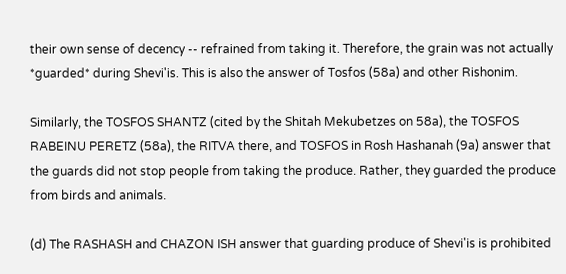their own sense of decency -- refrained from taking it. Therefore, the grain was not actually *guarded* during Shevi'is. This is also the answer of Tosfos (58a) and other Rishonim.

Similarly, the TOSFOS SHANTZ (cited by the Shitah Mekubetzes on 58a), the TOSFOS RABEINU PERETZ (58a), the RITVA there, and TOSFOS in Rosh Hashanah (9a) answer that the guards did not stop people from taking the produce. Rather, they guarded the produce from birds and animals.

(d) The RASHASH and CHAZON ISH answer that guarding produce of Shevi'is is prohibited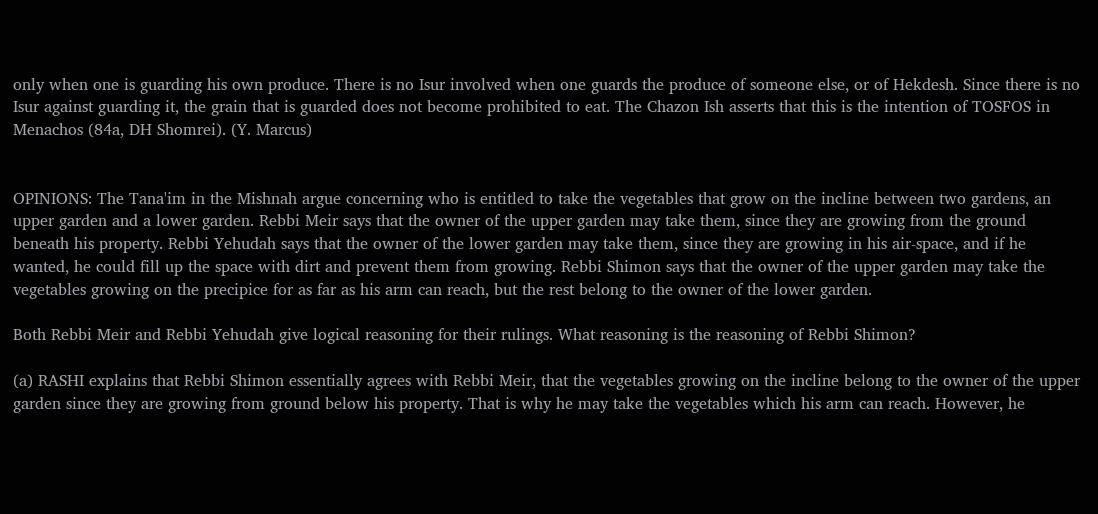only when one is guarding his own produce. There is no Isur involved when one guards the produce of someone else, or of Hekdesh. Since there is no Isur against guarding it, the grain that is guarded does not become prohibited to eat. The Chazon Ish asserts that this is the intention of TOSFOS in Menachos (84a, DH Shomrei). (Y. Marcus)


OPINIONS: The Tana'im in the Mishnah argue concerning who is entitled to take the vegetables that grow on the incline between two gardens, an upper garden and a lower garden. Rebbi Meir says that the owner of the upper garden may take them, since they are growing from the ground beneath his property. Rebbi Yehudah says that the owner of the lower garden may take them, since they are growing in his air-space, and if he wanted, he could fill up the space with dirt and prevent them from growing. Rebbi Shimon says that the owner of the upper garden may take the vegetables growing on the precipice for as far as his arm can reach, but the rest belong to the owner of the lower garden.

Both Rebbi Meir and Rebbi Yehudah give logical reasoning for their rulings. What reasoning is the reasoning of Rebbi Shimon?

(a) RASHI explains that Rebbi Shimon essentially agrees with Rebbi Meir, that the vegetables growing on the incline belong to the owner of the upper garden since they are growing from ground below his property. That is why he may take the vegetables which his arm can reach. However, he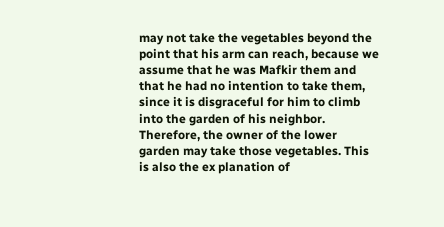may not take the vegetables beyond the point that his arm can reach, because we assume that he was Mafkir them and that he had no intention to take them, since it is disgraceful for him to climb into the garden of his neighbor. Therefore, the owner of the lower garden may take those vegetables. This is also the ex planation of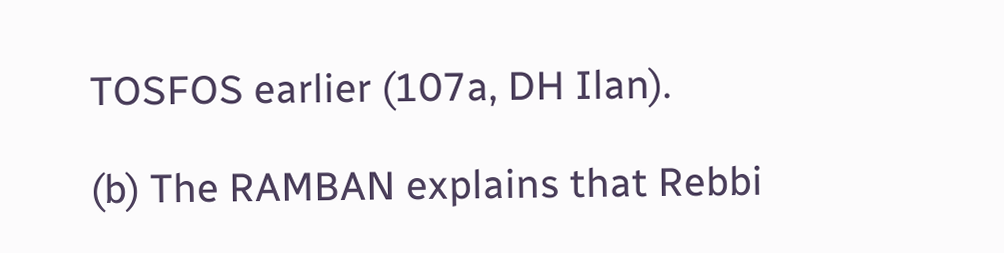TOSFOS earlier (107a, DH Ilan).

(b) The RAMBAN explains that Rebbi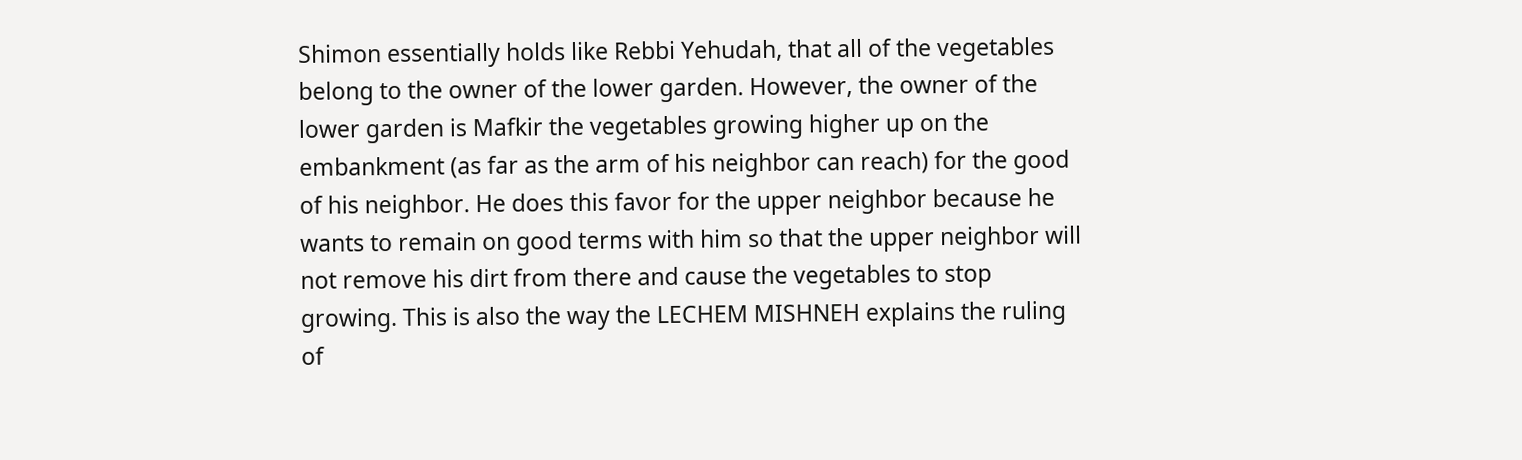Shimon essentially holds like Rebbi Yehudah, that all of the vegetables belong to the owner of the lower garden. However, the owner of the lower garden is Mafkir the vegetables growing higher up on the embankment (as far as the arm of his neighbor can reach) for the good of his neighbor. He does this favor for the upper neighbor because he wants to remain on good terms with him so that the upper neighbor will not remove his dirt from there and cause the vegetables to stop growing. This is also the way the LECHEM MISHNEH explains the ruling of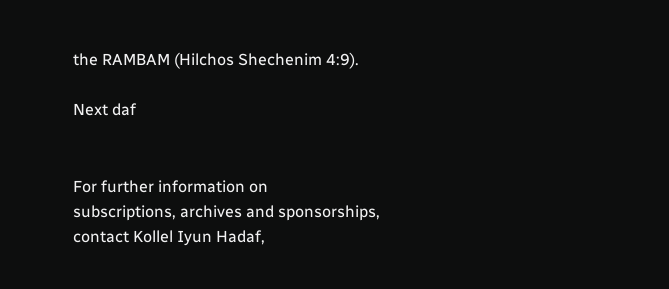the RAMBAM (Hilchos Shechenim 4:9).

Next daf


For further information on
subscriptions, archives and sponsorships,
contact Kollel Iyun Hadaf,